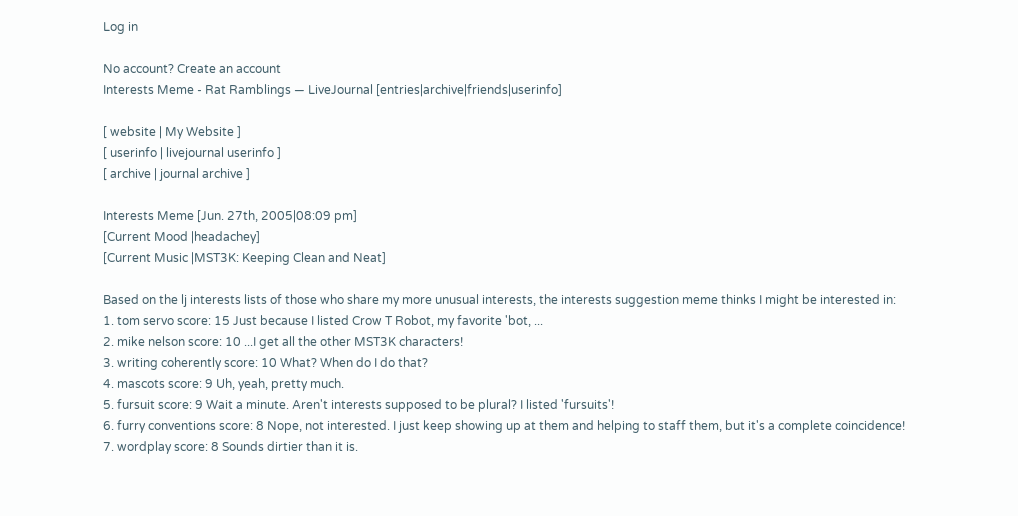Log in

No account? Create an account
Interests Meme - Rat Ramblings — LiveJournal [entries|archive|friends|userinfo]

[ website | My Website ]
[ userinfo | livejournal userinfo ]
[ archive | journal archive ]

Interests Meme [Jun. 27th, 2005|08:09 pm]
[Current Mood |headachey]
[Current Music |MST3K: Keeping Clean and Neat]

Based on the lj interests lists of those who share my more unusual interests, the interests suggestion meme thinks I might be interested in:
1. tom servo score: 15 Just because I listed Crow T Robot, my favorite 'bot, ...
2. mike nelson score: 10 ...I get all the other MST3K characters!
3. writing coherently score: 10 What? When do I do that?
4. mascots score: 9 Uh, yeah, pretty much.
5. fursuit score: 9 Wait a minute. Aren't interests supposed to be plural? I listed 'fursuits'!
6. furry conventions score: 8 Nope, not interested. I just keep showing up at them and helping to staff them, but it's a complete coincidence!
7. wordplay score: 8 Sounds dirtier than it is.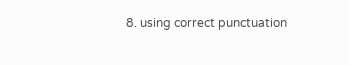8. using correct punctuation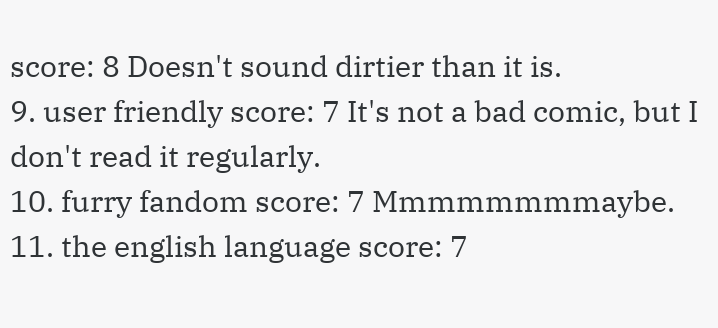score: 8 Doesn't sound dirtier than it is.
9. user friendly score: 7 It's not a bad comic, but I don't read it regularly.
10. furry fandom score: 7 Mmmmmmmmaybe.
11. the english language score: 7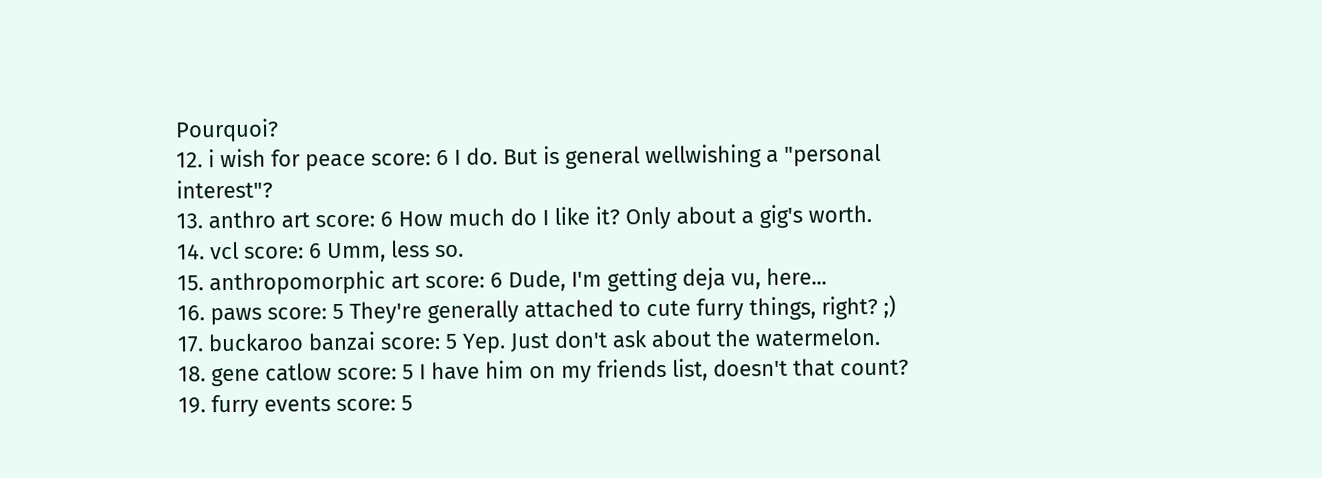Pourquoi?
12. i wish for peace score: 6 I do. But is general wellwishing a "personal interest"?
13. anthro art score: 6 How much do I like it? Only about a gig's worth.
14. vcl score: 6 Umm, less so.
15. anthropomorphic art score: 6 Dude, I'm getting deja vu, here...
16. paws score: 5 They're generally attached to cute furry things, right? ;)
17. buckaroo banzai score: 5 Yep. Just don't ask about the watermelon.
18. gene catlow score: 5 I have him on my friends list, doesn't that count?
19. furry events score: 5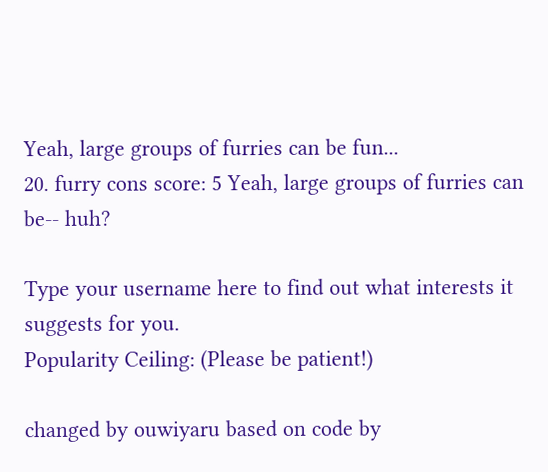Yeah, large groups of furries can be fun...
20. furry cons score: 5 Yeah, large groups of furries can be-- huh?

Type your username here to find out what interests it suggests for you.
Popularity Ceiling: (Please be patient!)

changed by ouwiyaru based on code by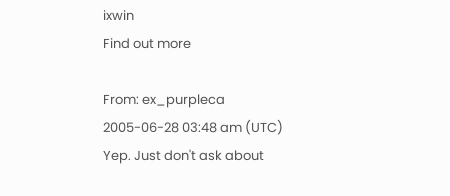ixwin
Find out more

From: ex_purpleca
2005-06-28 03:48 am (UTC)
Yep. Just don't ask about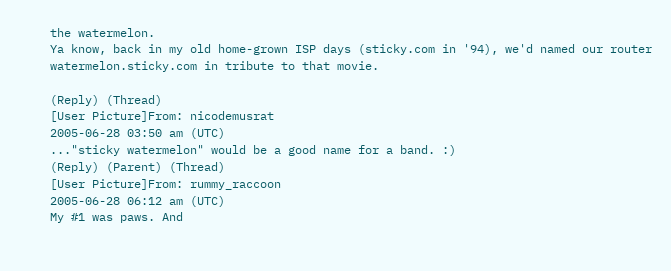the watermelon.
Ya know, back in my old home-grown ISP days (sticky.com in '94), we'd named our router watermelon.sticky.com in tribute to that movie.

(Reply) (Thread)
[User Picture]From: nicodemusrat
2005-06-28 03:50 am (UTC)
..."sticky watermelon" would be a good name for a band. :)
(Reply) (Parent) (Thread)
[User Picture]From: rummy_raccoon
2005-06-28 06:12 am (UTC)
My #1 was paws. And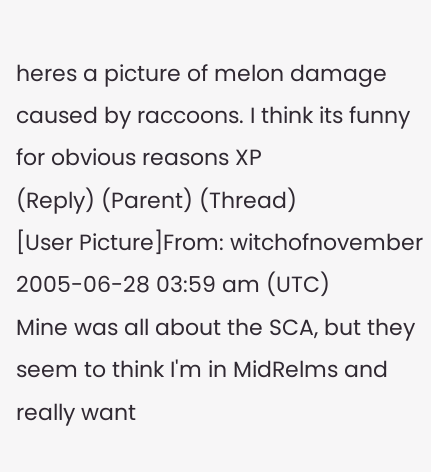heres a picture of melon damage caused by raccoons. I think its funny for obvious reasons XP
(Reply) (Parent) (Thread)
[User Picture]From: witchofnovember
2005-06-28 03:59 am (UTC)
Mine was all about the SCA, but they seem to think I'm in MidRelms and really want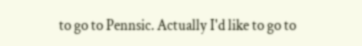to go to Pennsic. Actually I'd like to go to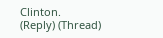Clinton.
(Reply) (Thread)